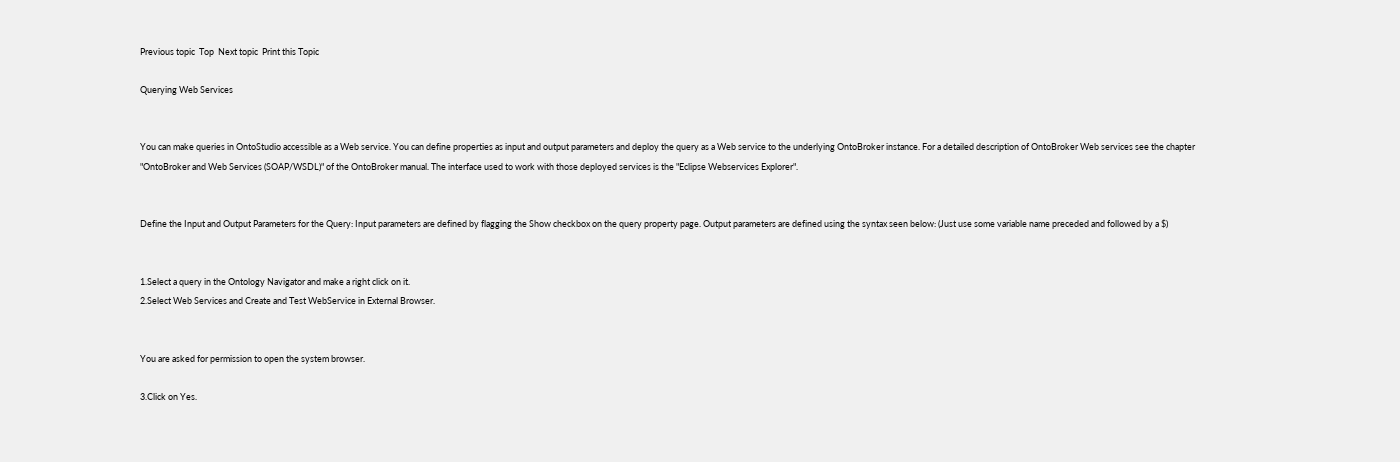Previous topic  Top  Next topic  Print this Topic

Querying Web Services


You can make queries in OntoStudio accessible as a Web service. You can define properties as input and output parameters and deploy the query as a Web service to the underlying OntoBroker instance. For a detailed description of OntoBroker Web services see the chapter "OntoBroker and Web Services (SOAP/WSDL)" of the OntoBroker manual. The interface used to work with those deployed services is the "Eclipse Webservices Explorer".


Define the Input and Output Parameters for the Query: Input parameters are defined by flagging the Show checkbox on the query property page. Output parameters are defined using the syntax seen below: (Just use some variable name preceded and followed by a $)


1.Select a query in the Ontology Navigator and make a right click on it.
2.Select Web Services and Create and Test WebService in External Browser.


You are asked for permission to open the system browser.

3.Click on Yes.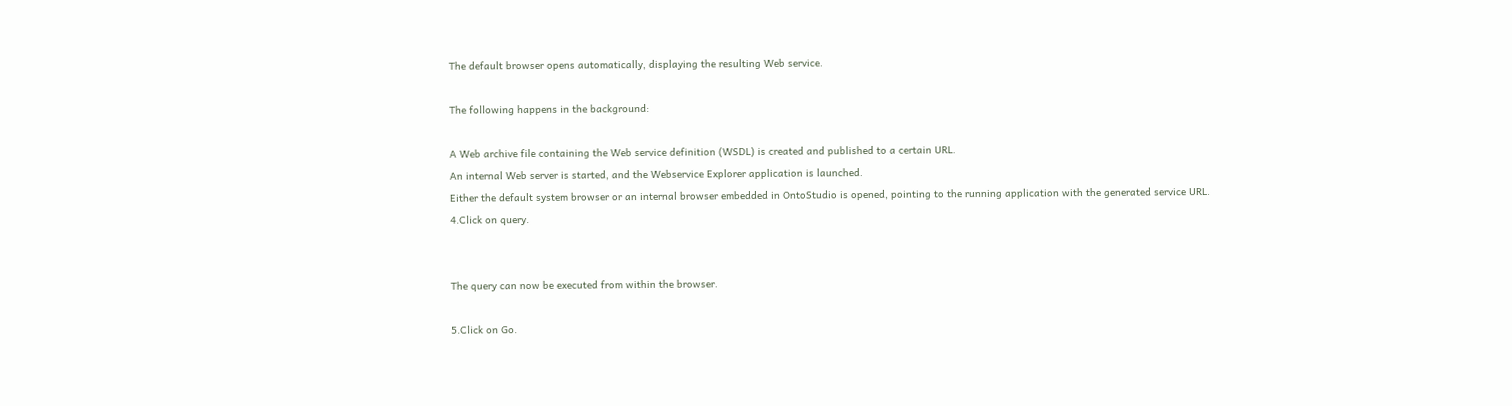The default browser opens automatically, displaying the resulting Web service.

The following happens in the background:

A Web archive file containing the Web service definition (WSDL) is created and published to a certain URL.
An internal Web server is started, and the Webservice Explorer application is launched.
Either the default system browser or an internal browser embedded in OntoStudio is opened, pointing to the running application with the generated service URL.
4.Click on query.


The query can now be executed from within the browser.

5.Click on Go.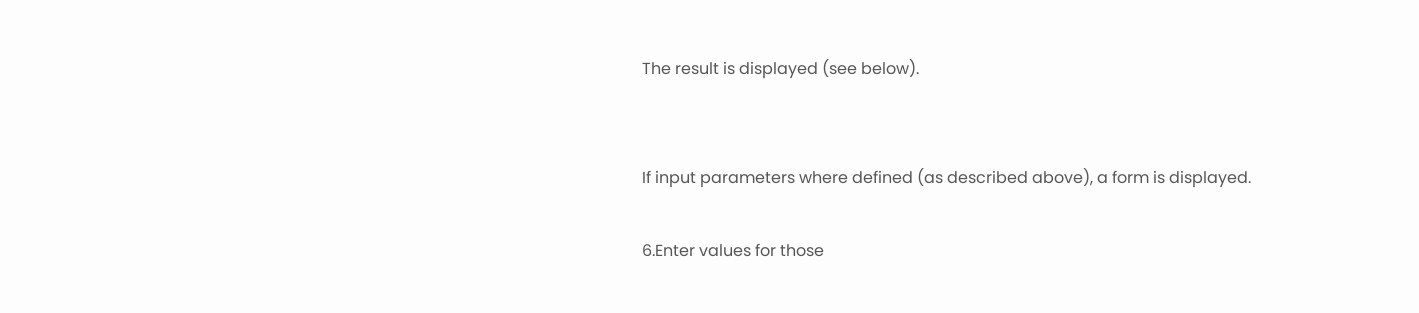The result is displayed (see below).


If input parameters where defined (as described above), a form is displayed.

6.Enter values for those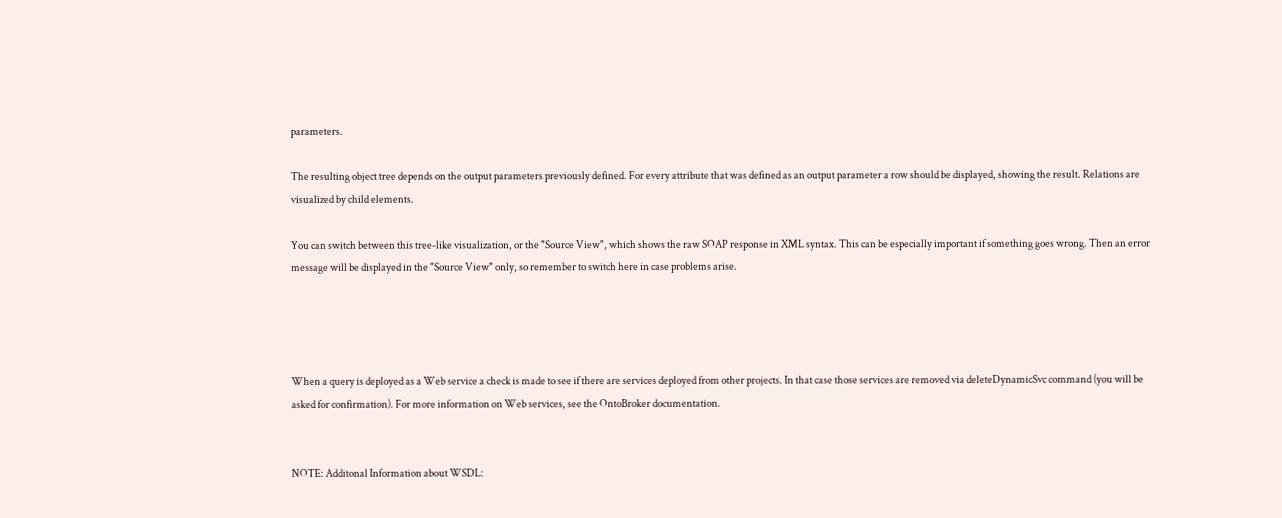parameters.

The resulting object tree depends on the output parameters previously defined. For every attribute that was defined as an output parameter a row should be displayed, showing the result. Relations are visualized by child elements.

You can switch between this tree-like visualization, or the "Source View", which shows the raw SOAP response in XML syntax. This can be especially important if something goes wrong. Then an error message will be displayed in the "Source View" only, so remember to switch here in case problems arise.




When a query is deployed as a Web service a check is made to see if there are services deployed from other projects. In that case those services are removed via deleteDynamicSvc command (you will be asked for confirmation). For more information on Web services, see the OntoBroker documentation.


NOTE: Additonal Information about WSDL: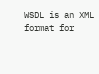WSDL is an XML format for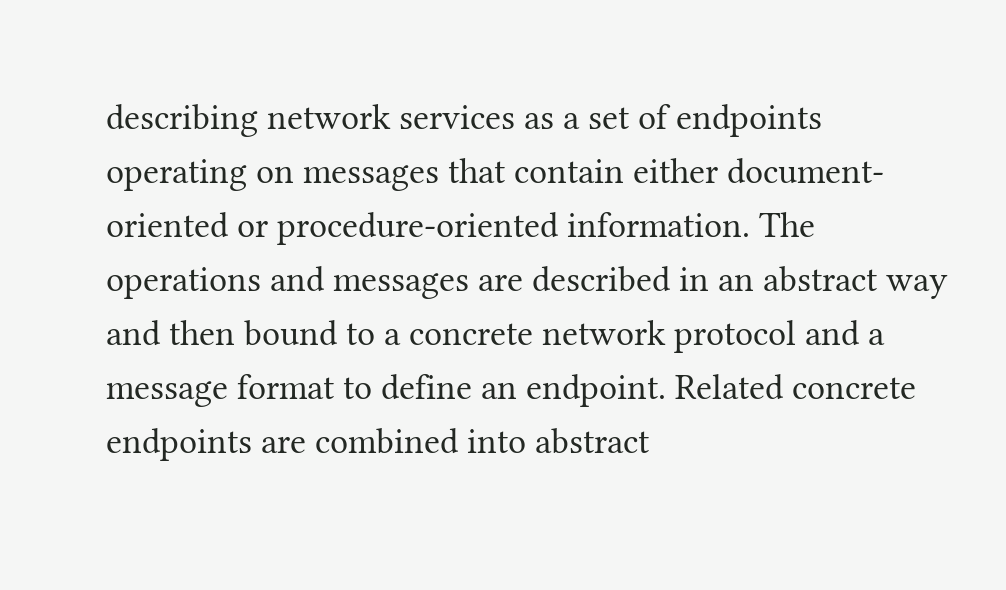describing network services as a set of endpoints operating on messages that contain either document-oriented or procedure-oriented information. The operations and messages are described in an abstract way and then bound to a concrete network protocol and a message format to define an endpoint. Related concrete endpoints are combined into abstract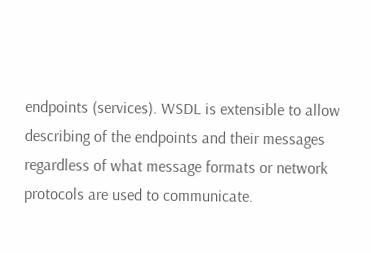endpoints (services). WSDL is extensible to allow describing of the endpoints and their messages regardless of what message formats or network protocols are used to communicate.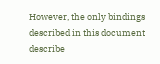However, the only bindings described in this document describe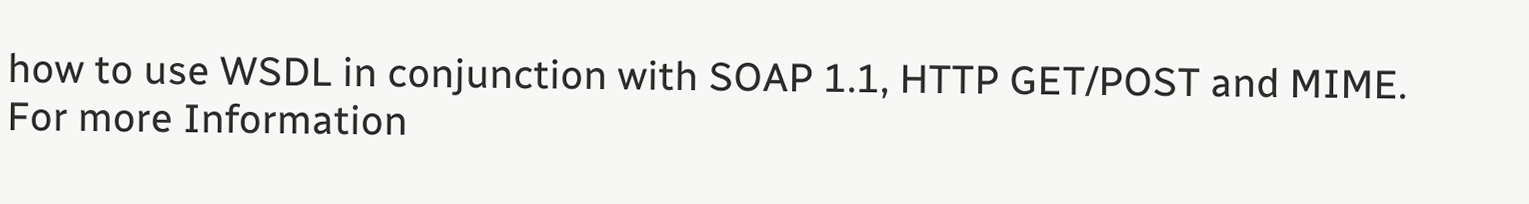how to use WSDL in conjunction with SOAP 1.1, HTTP GET/POST and MIME.
For more Information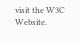visit the W3C Website.